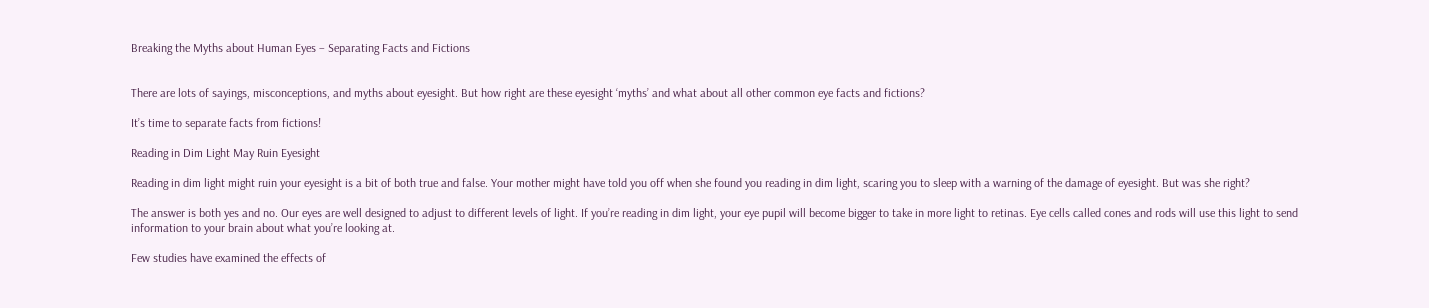Breaking the Myths about Human Eyes – Separating Facts and Fictions


There are lots of sayings, misconceptions, and myths about eyesight. But how right are these eyesight ‘myths’ and what about all other common eye facts and fictions?

It’s time to separate facts from fictions!

Reading in Dim Light May Ruin Eyesight

Reading in dim light might ruin your eyesight is a bit of both true and false. Your mother might have told you off when she found you reading in dim light, scaring you to sleep with a warning of the damage of eyesight. But was she right?

The answer is both yes and no. Our eyes are well designed to adjust to different levels of light. If you’re reading in dim light, your eye pupil will become bigger to take in more light to retinas. Eye cells called cones and rods will use this light to send information to your brain about what you’re looking at.

Few studies have examined the effects of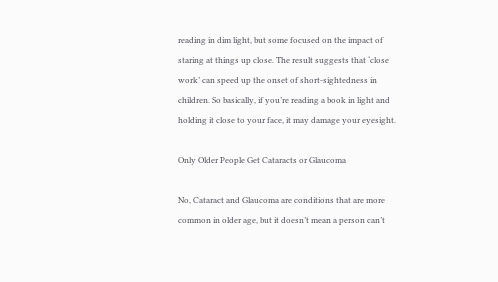reading in dim light, but some focused on the impact of staring at things up close. The result suggests that ‘close work’ can speed up the onset of short-sightedness in children. So basically, if you’re reading a book in light and holding it close to your face, it may damage your eyesight.

Only Older People Get Cataracts or Glaucoma

No, Cataract and Glaucoma are conditions that are more common in older age, but it doesn’t mean a person can’t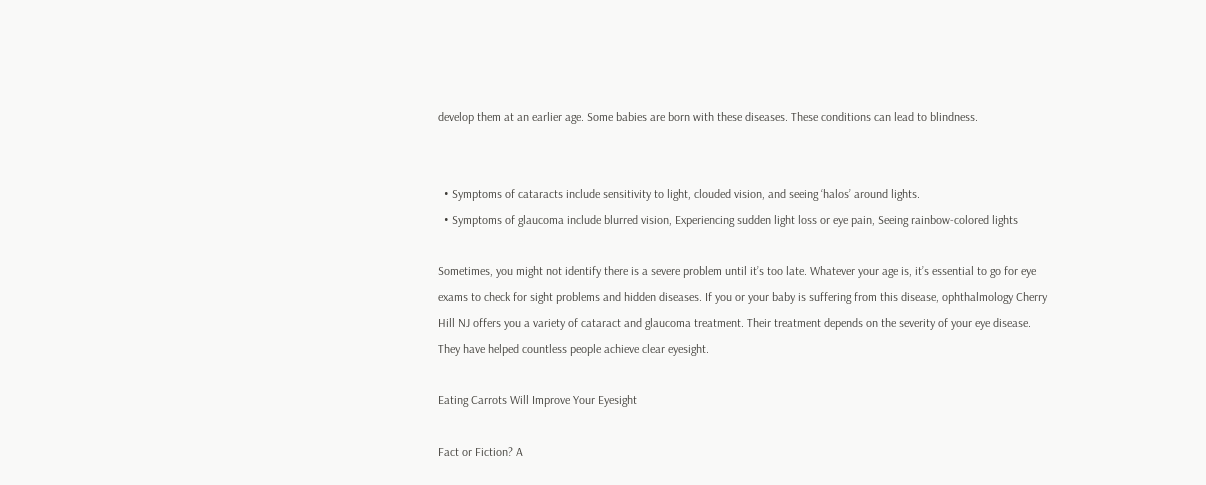develop them at an earlier age. Some babies are born with these diseases. These conditions can lead to blindness.


  • Symptoms of cataracts include sensitivity to light, clouded vision, and seeing ‘halos’ around lights.
  • Symptoms of glaucoma include blurred vision, Experiencing sudden light loss or eye pain, Seeing rainbow-colored lights

Sometimes, you might not identify there is a severe problem until it’s too late. Whatever your age is, it’s essential to go for eye exams to check for sight problems and hidden diseases. If you or your baby is suffering from this disease, ophthalmology Cherry Hill NJ offers you a variety of cataract and glaucoma treatment. Their treatment depends on the severity of your eye disease. They have helped countless people achieve clear eyesight.

Eating Carrots Will Improve Your Eyesight

Fact or Fiction? A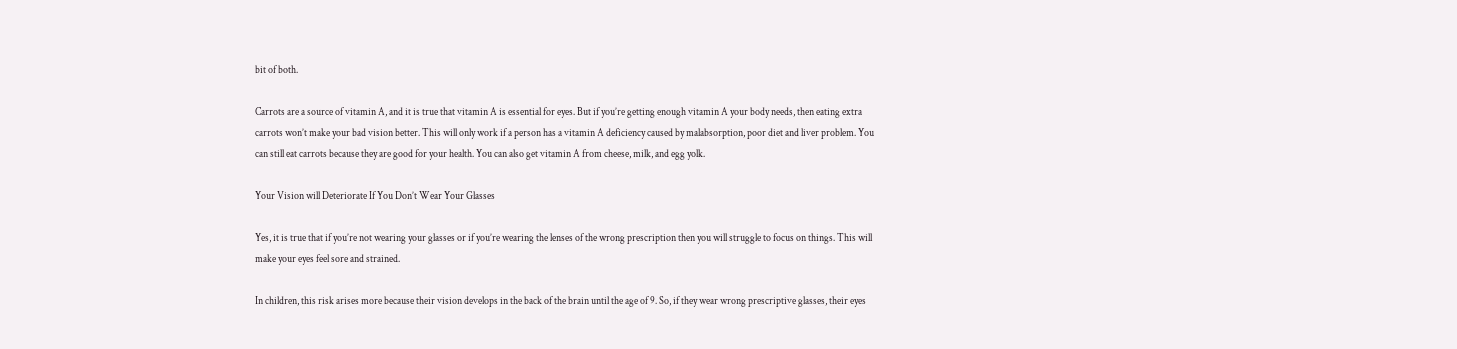bit of both.

Carrots are a source of vitamin A, and it is true that vitamin A is essential for eyes. But if you’re getting enough vitamin A your body needs, then eating extra carrots won’t make your bad vision better. This will only work if a person has a vitamin A deficiency caused by malabsorption, poor diet and liver problem. You can still eat carrots because they are good for your health. You can also get vitamin A from cheese, milk, and egg yolk.

Your Vision will Deteriorate If You Don’t Wear Your Glasses

Yes, it is true that if you’re not wearing your glasses or if you’re wearing the lenses of the wrong prescription then you will struggle to focus on things. This will make your eyes feel sore and strained.

In children, this risk arises more because their vision develops in the back of the brain until the age of 9. So, if they wear wrong prescriptive glasses, their eyes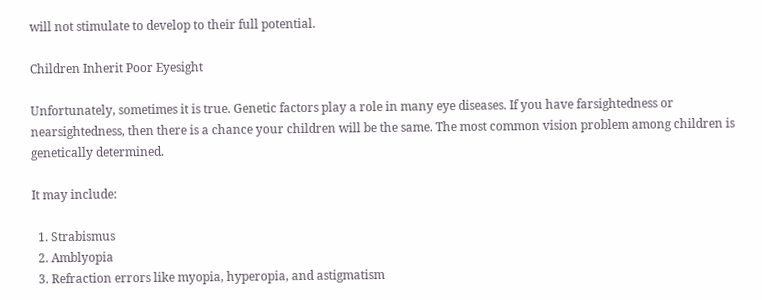will not stimulate to develop to their full potential.

Children Inherit Poor Eyesight

Unfortunately, sometimes it is true. Genetic factors play a role in many eye diseases. If you have farsightedness or nearsightedness, then there is a chance your children will be the same. The most common vision problem among children is genetically determined.

It may include:

  1. Strabismus
  2. Amblyopia
  3. Refraction errors like myopia, hyperopia, and astigmatism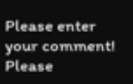Please enter your comment!
Please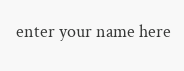enter your name here